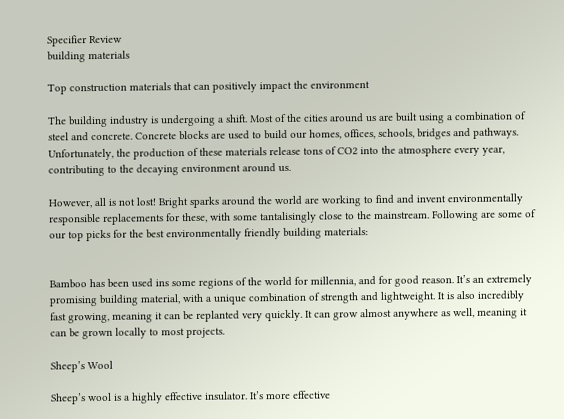Specifier Review
building materials

Top construction materials that can positively impact the environment

The building industry is undergoing a shift. Most of the cities around us are built using a combination of steel and concrete. Concrete blocks are used to build our homes, offices, schools, bridges and pathways. Unfortunately, the production of these materials release tons of CO2 into the atmosphere every year, contributing to the decaying environment around us.

However, all is not lost! Bright sparks around the world are working to find and invent environmentally responsible replacements for these, with some tantalisingly close to the mainstream. Following are some of our top picks for the best environmentally friendly building materials:


Bamboo has been used ins some regions of the world for millennia, and for good reason. It’s an extremely promising building material, with a unique combination of strength and lightweight. It is also incredibly fast growing, meaning it can be replanted very quickly. It can grow almost anywhere as well, meaning it can be grown locally to most projects.

Sheep’s Wool

Sheep’s wool is a highly effective insulator. It’s more effective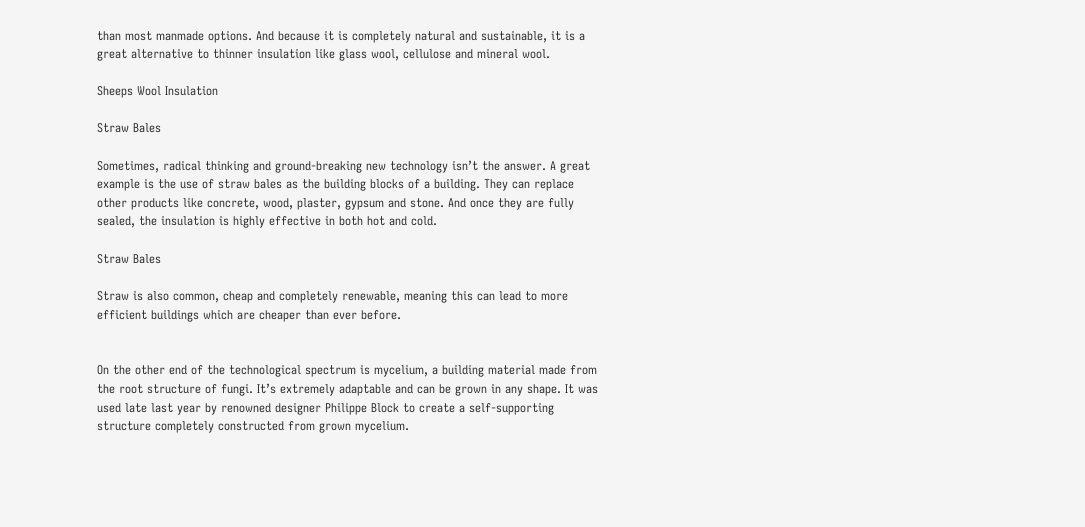than most manmade options. And because it is completely natural and sustainable, it is a great alternative to thinner insulation like glass wool, cellulose and mineral wool.

Sheeps Wool Insulation

Straw Bales

Sometimes, radical thinking and ground-breaking new technology isn’t the answer. A great example is the use of straw bales as the building blocks of a building. They can replace other products like concrete, wood, plaster, gypsum and stone. And once they are fully sealed, the insulation is highly effective in both hot and cold.

Straw Bales

Straw is also common, cheap and completely renewable, meaning this can lead to more efficient buildings which are cheaper than ever before.


On the other end of the technological spectrum is mycelium, a building material made from the root structure of fungi. It’s extremely adaptable and can be grown in any shape. It was used late last year by renowned designer Philippe Block to create a self-supporting structure completely constructed from grown mycelium.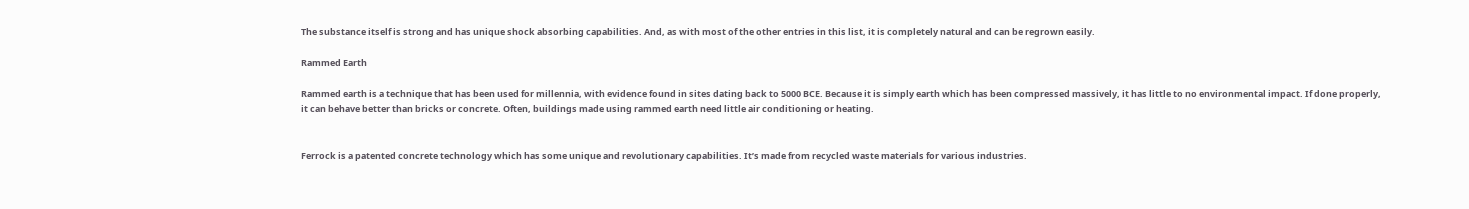The substance itself is strong and has unique shock absorbing capabilities. And, as with most of the other entries in this list, it is completely natural and can be regrown easily.

Rammed Earth

Rammed earth is a technique that has been used for millennia, with evidence found in sites dating back to 5000 BCE. Because it is simply earth which has been compressed massively, it has little to no environmental impact. If done properly, it can behave better than bricks or concrete. Often, buildings made using rammed earth need little air conditioning or heating.


Ferrock is a patented concrete technology which has some unique and revolutionary capabilities. It’s made from recycled waste materials for various industries.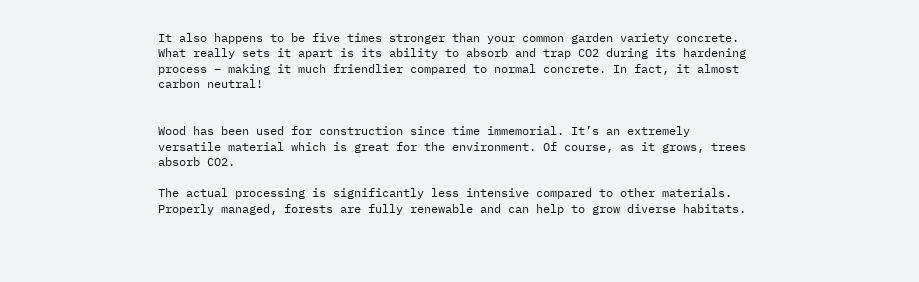It also happens to be five times stronger than your common garden variety concrete. What really sets it apart is its ability to absorb and trap CO2 during its hardening process – making it much friendlier compared to normal concrete. In fact, it almost carbon neutral!


Wood has been used for construction since time immemorial. It’s an extremely versatile material which is great for the environment. Of course, as it grows, trees absorb CO2.

The actual processing is significantly less intensive compared to other materials. Properly managed, forests are fully renewable and can help to grow diverse habitats.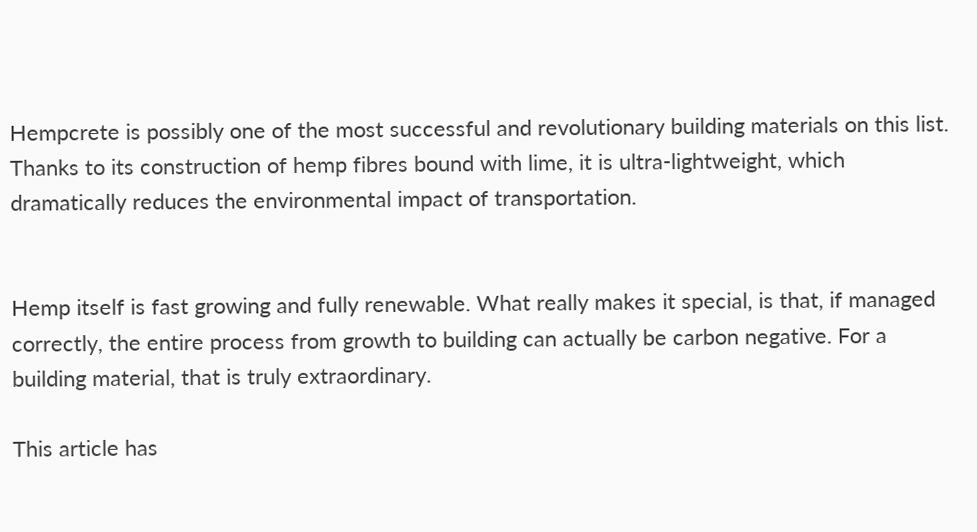Hempcrete is possibly one of the most successful and revolutionary building materials on this list. Thanks to its construction of hemp fibres bound with lime, it is ultra-lightweight, which dramatically reduces the environmental impact of transportation.


Hemp itself is fast growing and fully renewable. What really makes it special, is that, if managed correctly, the entire process from growth to building can actually be carbon negative. For a building material, that is truly extraordinary.

This article has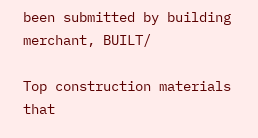been submitted by building merchant, BUILT/

Top construction materials that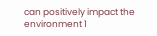can positively impact the environment 1